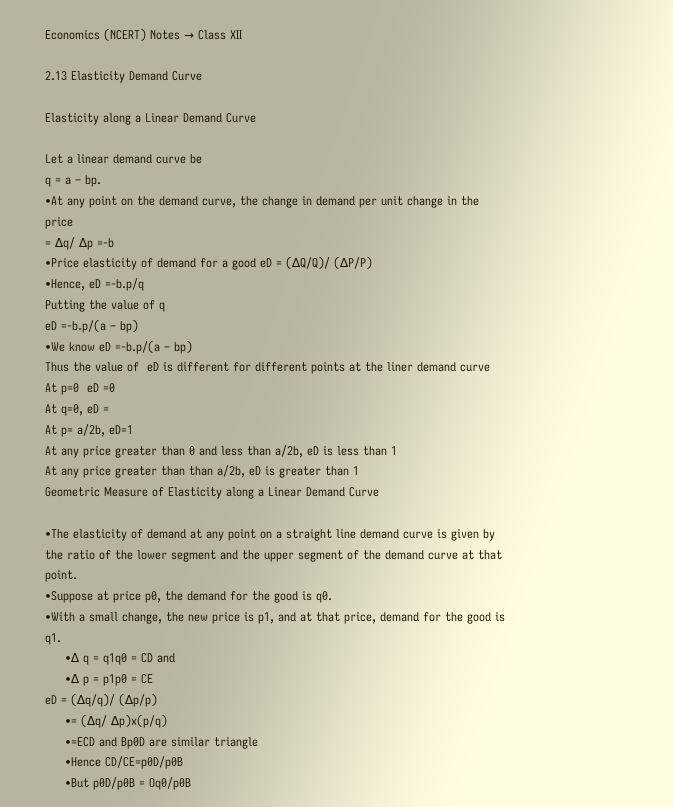Economics (NCERT) Notes → Class XII

2.13 Elasticity Demand Curve

Elasticity along a Linear Demand Curve

Let a linear demand curve be
q = a – bp.
•At any point on the demand curve, the change in demand per unit change in the price
= ∆q/ ∆p =-b
•Price elasticity of demand for a good eD = (∆Q/Q)/ (∆P/P)
•Hence, eD =-b.p/q
Putting the value of q
eD =-b.p/(a – bp)
•We know eD =-b.p/(a – bp)
Thus the value of  eD is different for different points at the liner demand curve
At p=0  eD =0
At q=0, eD =
At p= a/2b, eD=1
At any price greater than 0 and less than a/2b, eD is less than 1
At any price greater than than a/2b, eD is greater than 1
Geometric Measure of Elasticity along a Linear Demand Curve

•The elasticity of demand at any point on a straight line demand curve is given by the ratio of the lower segment and the upper segment of the demand curve at that point.
•Suppose at price p0, the demand for the good is q0.
•With a small change, the new price is p1, and at that price, demand for the good is q1.
     •∆ q = q1q0 = CD and
     •∆ p = p1p0 = CE
eD = (∆q/q)/ (∆p/p)
     •= (∆q/ ∆p)x(p/q)
     •=ECD and Bp0D are similar triangle
     •Hence CD/CE=p0D/p0B
     •But p0D/p0B = Oq0/p0B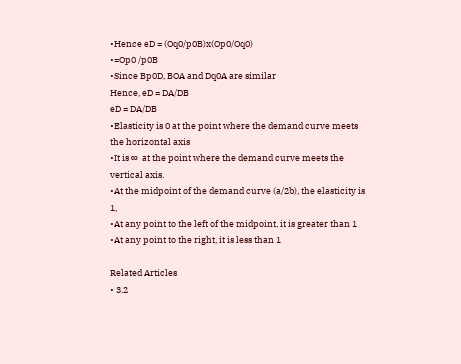•Hence eD = (Oq0/p0B)x(Op0/Oq0)
•=Op0 /p0B
•Since Bp0D, BOA and Dq0A are similar
Hence, eD = DA/DB
eD = DA/DB
•Elasticity is 0 at the point where the demand curve meets the horizontal axis
•It is ∞  at the point where the demand curve meets the vertical axis.
•At the midpoint of the demand curve (a/2b), the elasticity is 1,
•At any point to the left of the midpoint, it is greater than 1
•At any point to the right, it is less than 1

Related Articles
• 3.2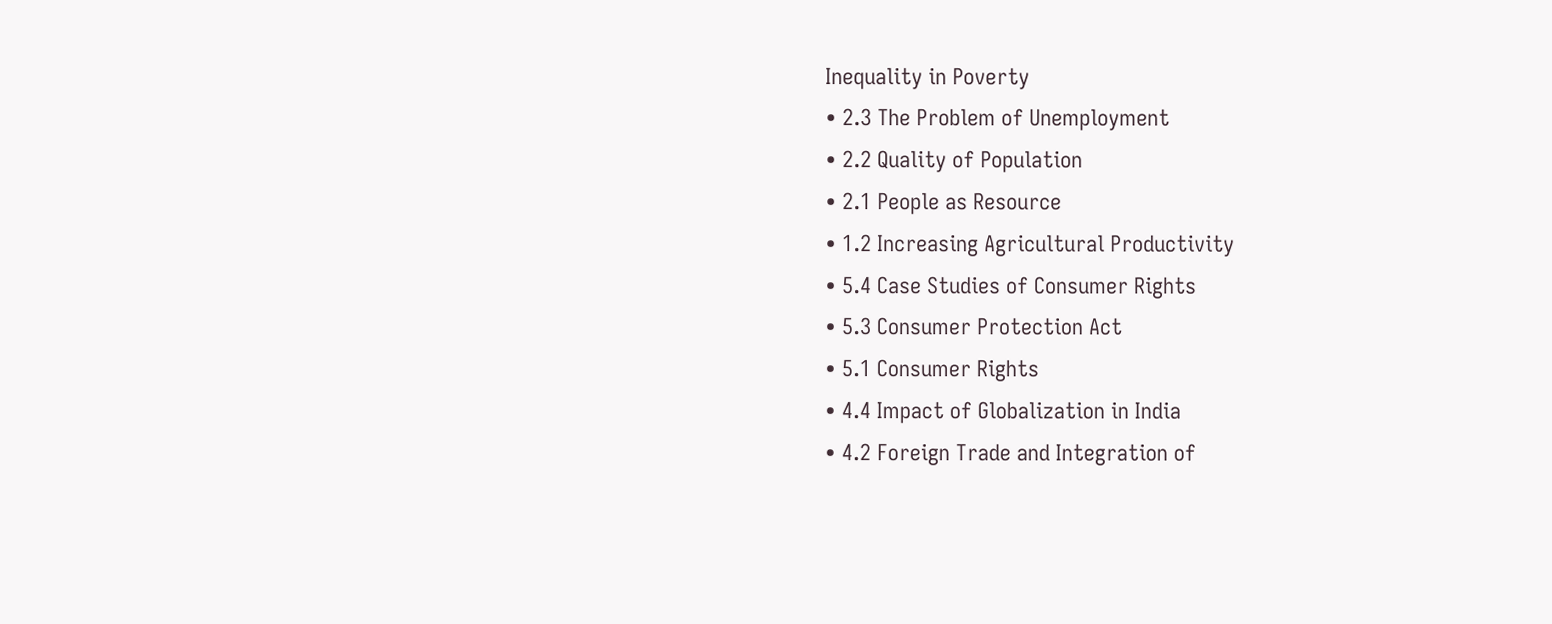Inequality in Poverty
• 2.3 The Problem of Unemployment
• 2.2 Quality of Population
• 2.1 People as Resource
• 1.2 Increasing Agricultural Productivity
• 5.4 Case Studies of Consumer Rights
• 5.3 Consumer Protection Act
• 5.1 Consumer Rights
• 4.4 Impact of Globalization in India
• 4.2 Foreign Trade and Integration of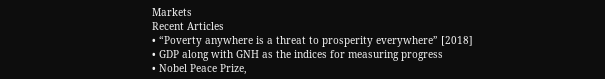Markets
Recent Articles
• “Poverty anywhere is a threat to prosperity everywhere” [2018]
• GDP along with GNH as the indices for measuring progress
• Nobel Peace Prize,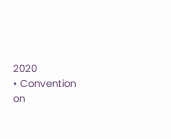2020
• Convention on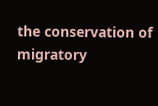the conservation of migratory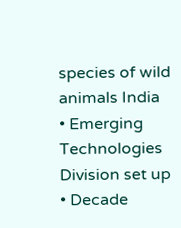species of wild animals India
• Emerging Technologies Division set up
• Decade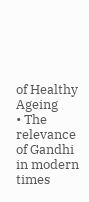of Healthy Ageing
• The relevance of Gandhi in modern times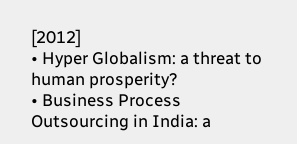[2012]
• Hyper Globalism: a threat to human prosperity?
• Business Process Outsourcing in India: a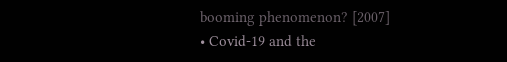booming phenomenon? [2007]
• Covid-19 and the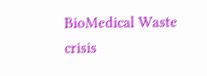BioMedical Waste crisis